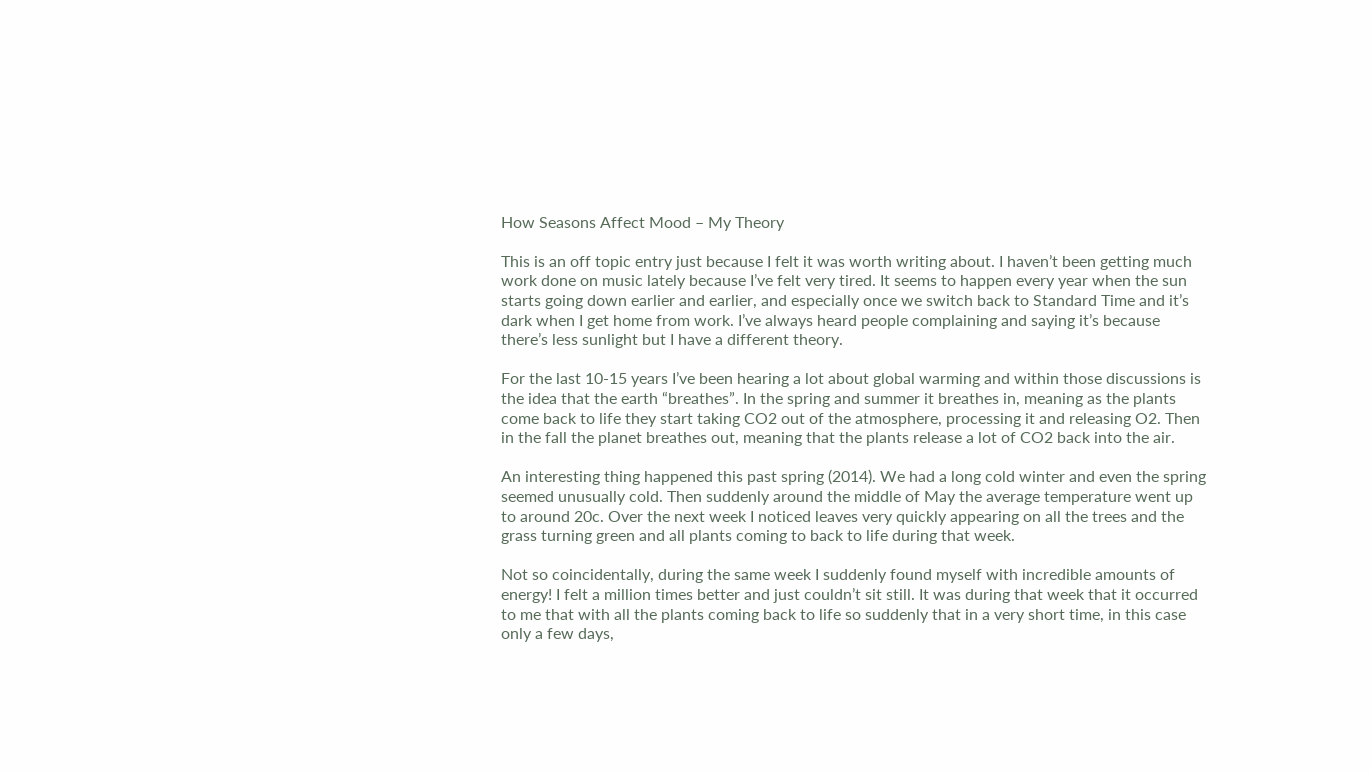How Seasons Affect Mood – My Theory

This is an off topic entry just because I felt it was worth writing about. I haven’t been getting much work done on music lately because I’ve felt very tired. It seems to happen every year when the sun starts going down earlier and earlier, and especially once we switch back to Standard Time and it’s dark when I get home from work. I’ve always heard people complaining and saying it’s because there’s less sunlight but I have a different theory.

For the last 10-15 years I’ve been hearing a lot about global warming and within those discussions is the idea that the earth “breathes”. In the spring and summer it breathes in, meaning as the plants come back to life they start taking CO2 out of the atmosphere, processing it and releasing O2. Then in the fall the planet breathes out, meaning that the plants release a lot of CO2 back into the air.

An interesting thing happened this past spring (2014). We had a long cold winter and even the spring seemed unusually cold. Then suddenly around the middle of May the average temperature went up to around 20c. Over the next week I noticed leaves very quickly appearing on all the trees and the grass turning green and all plants coming to back to life during that week.

Not so coincidentally, during the same week I suddenly found myself with incredible amounts of energy! I felt a million times better and just couldn’t sit still. It was during that week that it occurred to me that with all the plants coming back to life so suddenly that in a very short time, in this case only a few days,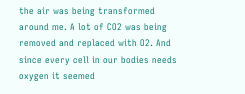the air was being transformed around me. A lot of CO2 was being removed and replaced with O2. And since every cell in our bodies needs oxygen it seemed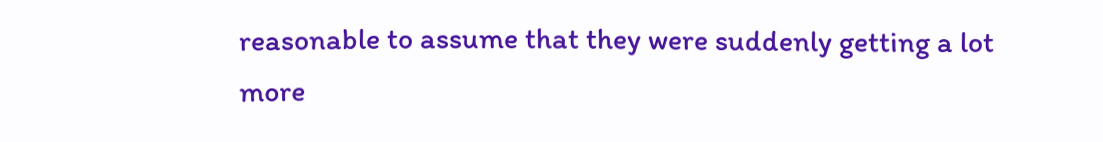reasonable to assume that they were suddenly getting a lot more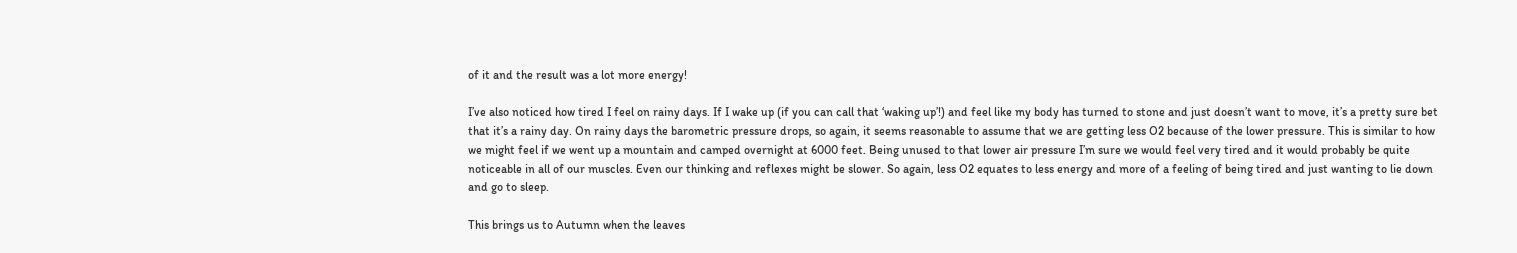of it and the result was a lot more energy!

I’ve also noticed how tired I feel on rainy days. If I wake up (if you can call that ‘waking up’!) and feel like my body has turned to stone and just doesn’t want to move, it’s a pretty sure bet that it’s a rainy day. On rainy days the barometric pressure drops, so again, it seems reasonable to assume that we are getting less O2 because of the lower pressure. This is similar to how we might feel if we went up a mountain and camped overnight at 6000 feet. Being unused to that lower air pressure I’m sure we would feel very tired and it would probably be quite noticeable in all of our muscles. Even our thinking and reflexes might be slower. So again, less O2 equates to less energy and more of a feeling of being tired and just wanting to lie down and go to sleep.

This brings us to Autumn when the leaves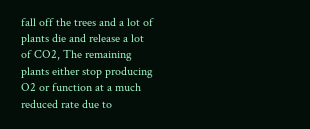fall off the trees and a lot of plants die and release a lot of CO2, The remaining plants either stop producing O2 or function at a much reduced rate due to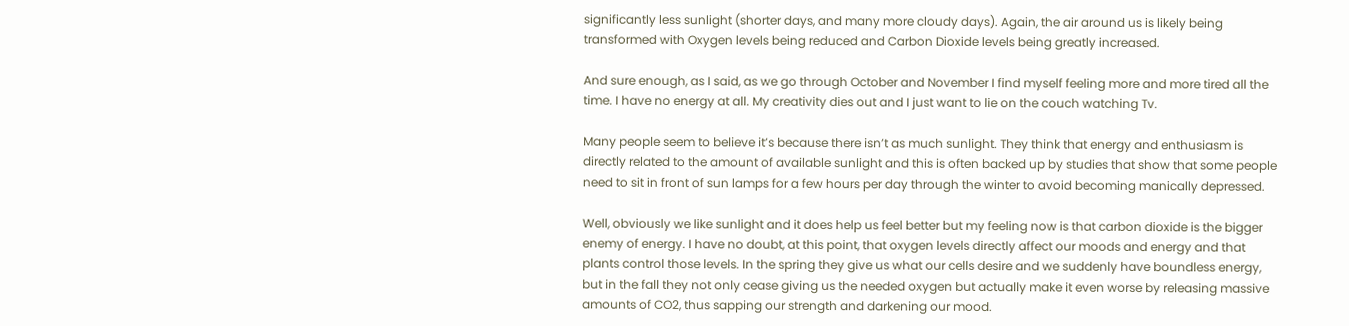significantly less sunlight (shorter days, and many more cloudy days). Again, the air around us is likely being transformed with Oxygen levels being reduced and Carbon Dioxide levels being greatly increased.

And sure enough, as I said, as we go through October and November I find myself feeling more and more tired all the time. I have no energy at all. My creativity dies out and I just want to lie on the couch watching Tv.

Many people seem to believe it’s because there isn’t as much sunlight. They think that energy and enthusiasm is directly related to the amount of available sunlight and this is often backed up by studies that show that some people need to sit in front of sun lamps for a few hours per day through the winter to avoid becoming manically depressed.

Well, obviously we like sunlight and it does help us feel better but my feeling now is that carbon dioxide is the bigger enemy of energy. I have no doubt, at this point, that oxygen levels directly affect our moods and energy and that plants control those levels. In the spring they give us what our cells desire and we suddenly have boundless energy, but in the fall they not only cease giving us the needed oxygen but actually make it even worse by releasing massive amounts of CO2, thus sapping our strength and darkening our mood.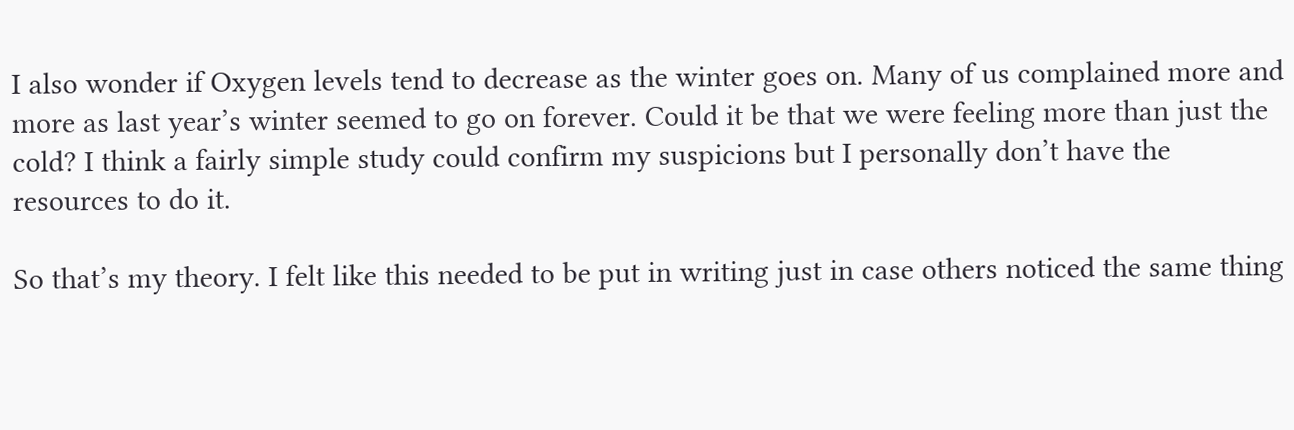I also wonder if Oxygen levels tend to decrease as the winter goes on. Many of us complained more and more as last year’s winter seemed to go on forever. Could it be that we were feeling more than just the cold? I think a fairly simple study could confirm my suspicions but I personally don’t have the resources to do it.

So that’s my theory. I felt like this needed to be put in writing just in case others noticed the same thing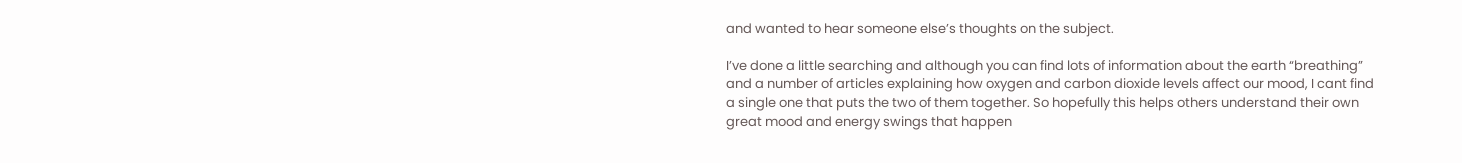and wanted to hear someone else’s thoughts on the subject.

I’ve done a little searching and although you can find lots of information about the earth “breathing” and a number of articles explaining how oxygen and carbon dioxide levels affect our mood, I cant find a single one that puts the two of them together. So hopefully this helps others understand their own great mood and energy swings that happen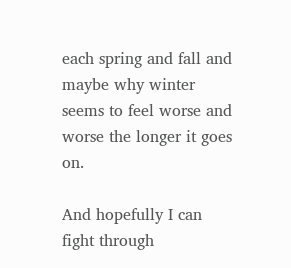each spring and fall and maybe why winter seems to feel worse and worse the longer it goes on.

And hopefully I can fight through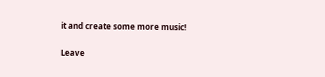it and create some more music!

Leave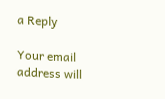a Reply

Your email address will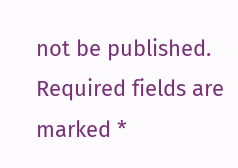not be published. Required fields are marked *